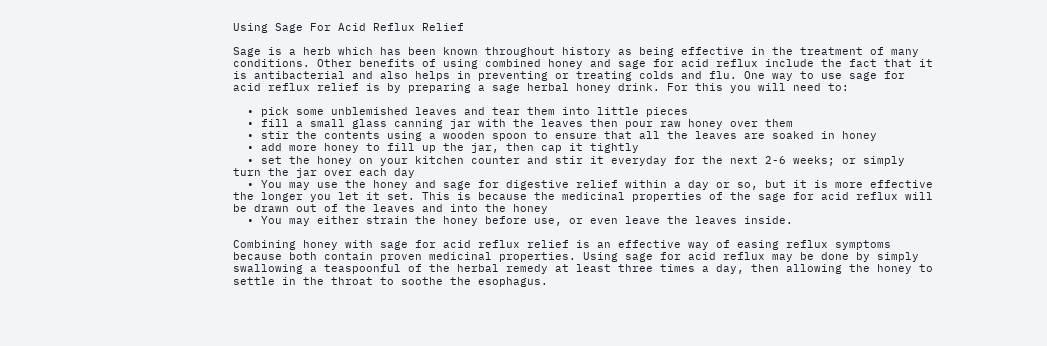Using Sage For Acid Reflux Relief

Sage is a herb which has been known throughout history as being effective in the treatment of many conditions. Other benefits of using combined honey and sage for acid reflux include the fact that it is antibacterial and also helps in preventing or treating colds and flu. One way to use sage for acid reflux relief is by preparing a sage herbal honey drink. For this you will need to:

  • pick some unblemished leaves and tear them into little pieces
  • fill a small glass canning jar with the leaves then pour raw honey over them
  • stir the contents using a wooden spoon to ensure that all the leaves are soaked in honey
  • add more honey to fill up the jar, then cap it tightly
  • set the honey on your kitchen counter and stir it everyday for the next 2-6 weeks; or simply turn the jar over each day
  • You may use the honey and sage for digestive relief within a day or so, but it is more effective the longer you let it set. This is because the medicinal properties of the sage for acid reflux will be drawn out of the leaves and into the honey
  • You may either strain the honey before use, or even leave the leaves inside.

Combining honey with sage for acid reflux relief is an effective way of easing reflux symptoms because both contain proven medicinal properties. Using sage for acid reflux may be done by simply swallowing a teaspoonful of the herbal remedy at least three times a day, then allowing the honey to settle in the throat to soothe the esophagus.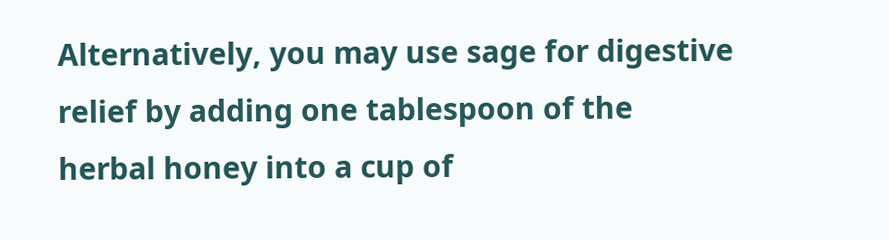Alternatively, you may use sage for digestive relief by adding one tablespoon of the herbal honey into a cup of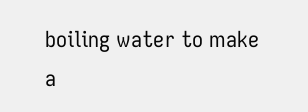boiling water to make a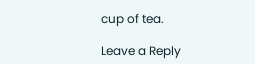cup of tea.

Leave a Reply